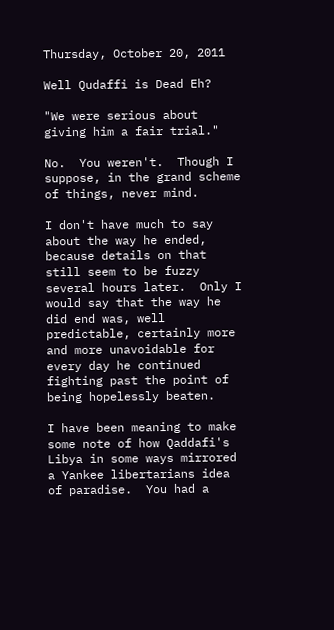Thursday, October 20, 2011

Well Qudaffi is Dead Eh?

"We were serious about giving him a fair trial."

No.  You weren't.  Though I suppose, in the grand scheme of things, never mind.

I don't have much to say about the way he ended, because details on that still seem to be fuzzy several hours later.  Only I would say that the way he did end was, well predictable, certainly more and more unavoidable for every day he continued fighting past the point of being hopelessly beaten.

I have been meaning to make some note of how Qaddafi's Libya in some ways mirrored a Yankee libertarians idea of paradise.  You had a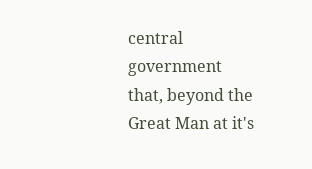central government that, beyond the Great Man at it's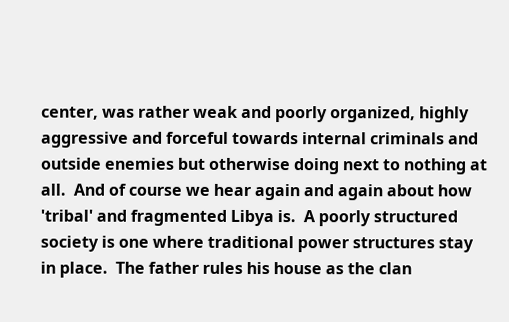center, was rather weak and poorly organized, highly aggressive and forceful towards internal criminals and outside enemies but otherwise doing next to nothing at all.  And of course we hear again and again about how 'tribal' and fragmented Libya is.  A poorly structured society is one where traditional power structures stay in place.  The father rules his house as the clan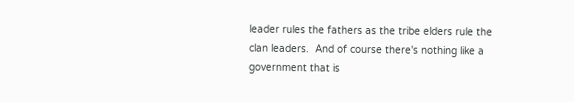leader rules the fathers as the tribe elders rule the clan leaders.  And of course there's nothing like a government that is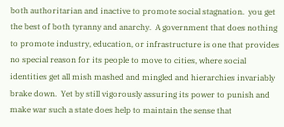both authoritarian and inactive to promote social stagnation.  you get the best of both tyranny and anarchy.  A government that does nothing to promote industry, education, or infrastructure is one that provides no special reason for its people to move to cities, where social identities get all mish mashed and mingled and hierarchies invariably brake down.  Yet by still vigorously assuring its power to punish and make war such a state does help to maintain the sense that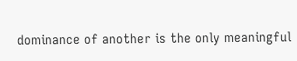dominance of another is the only meaningful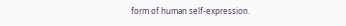form of human self-expression.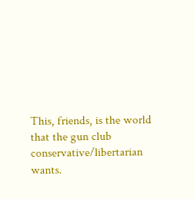This, friends, is the world that the gun club conservative/libertarian wants.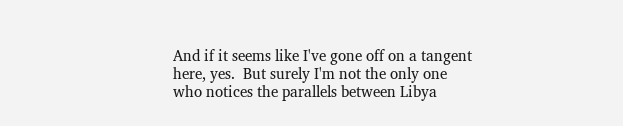And if it seems like I've gone off on a tangent here, yes.  But surely I'm not the only one who notices the parallels between Libya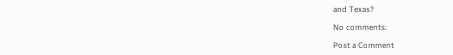and Texas?

No comments:

Post a Comment